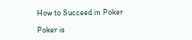How to Succeed in Poker

Poker is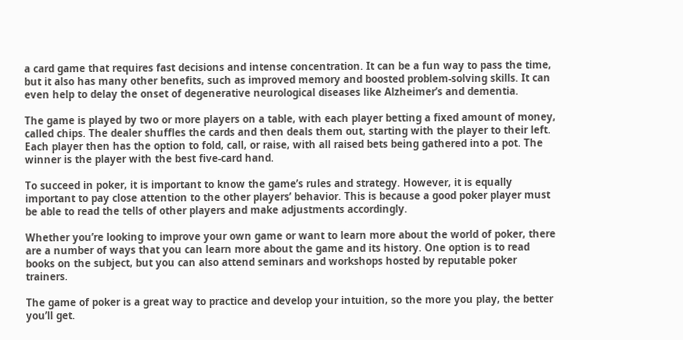a card game that requires fast decisions and intense concentration. It can be a fun way to pass the time, but it also has many other benefits, such as improved memory and boosted problem-solving skills. It can even help to delay the onset of degenerative neurological diseases like Alzheimer’s and dementia.

The game is played by two or more players on a table, with each player betting a fixed amount of money, called chips. The dealer shuffles the cards and then deals them out, starting with the player to their left. Each player then has the option to fold, call, or raise, with all raised bets being gathered into a pot. The winner is the player with the best five-card hand.

To succeed in poker, it is important to know the game’s rules and strategy. However, it is equally important to pay close attention to the other players’ behavior. This is because a good poker player must be able to read the tells of other players and make adjustments accordingly.

Whether you’re looking to improve your own game or want to learn more about the world of poker, there are a number of ways that you can learn more about the game and its history. One option is to read books on the subject, but you can also attend seminars and workshops hosted by reputable poker trainers.

The game of poker is a great way to practice and develop your intuition, so the more you play, the better you’ll get.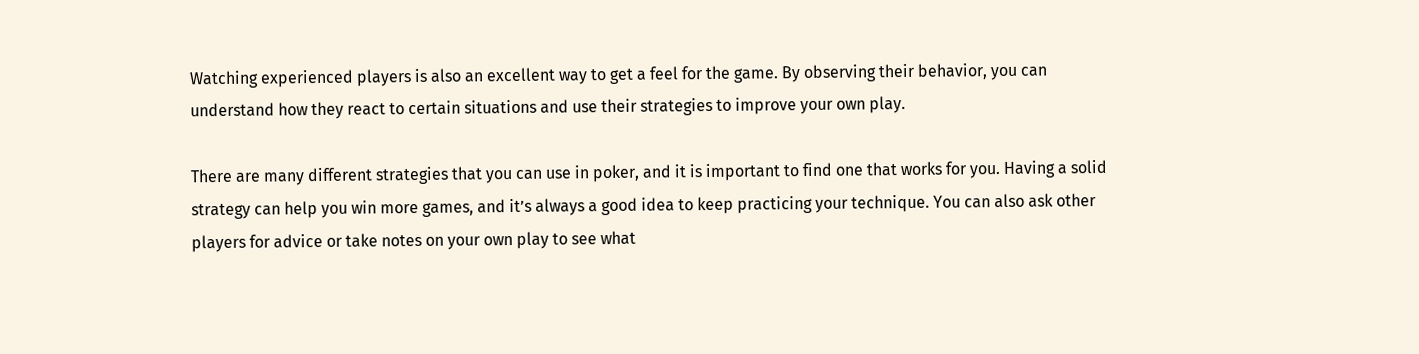Watching experienced players is also an excellent way to get a feel for the game. By observing their behavior, you can understand how they react to certain situations and use their strategies to improve your own play.

There are many different strategies that you can use in poker, and it is important to find one that works for you. Having a solid strategy can help you win more games, and it’s always a good idea to keep practicing your technique. You can also ask other players for advice or take notes on your own play to see what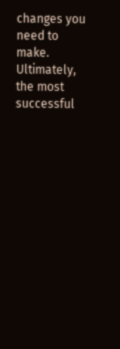changes you need to make. Ultimately, the most successful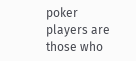poker players are those who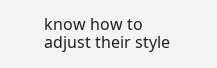know how to adjust their style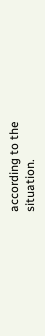according to the situation.